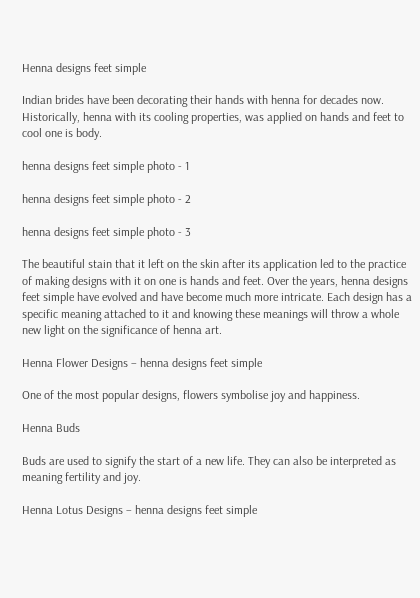Henna designs feet simple

Indian brides have been decorating their hands with henna for decades now. Historically, henna with its cooling properties, was applied on hands and feet to cool one is body.

henna designs feet simple photo - 1

henna designs feet simple photo - 2

henna designs feet simple photo - 3

The beautiful stain that it left on the skin after its application led to the practice of making designs with it on one is hands and feet. Over the years, henna designs feet simple have evolved and have become much more intricate. Each design has a specific meaning attached to it and knowing these meanings will throw a whole new light on the significance of henna art.

Henna Flower Designs – henna designs feet simple

One of the most popular designs, flowers symbolise joy and happiness.

Henna Buds

Buds are used to signify the start of a new life. They can also be interpreted as meaning fertility and joy.

Henna Lotus Designs – henna designs feet simple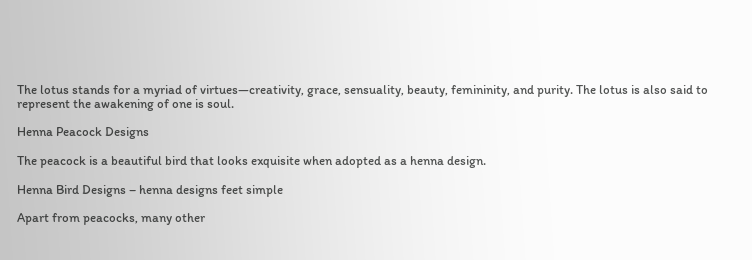The lotus stands for a myriad of virtues—creativity, grace, sensuality, beauty, femininity, and purity. The lotus is also said to represent the awakening of one is soul.

Henna Peacock Designs

The peacock is a beautiful bird that looks exquisite when adopted as a henna design.

Henna Bird Designs – henna designs feet simple

Apart from peacocks, many other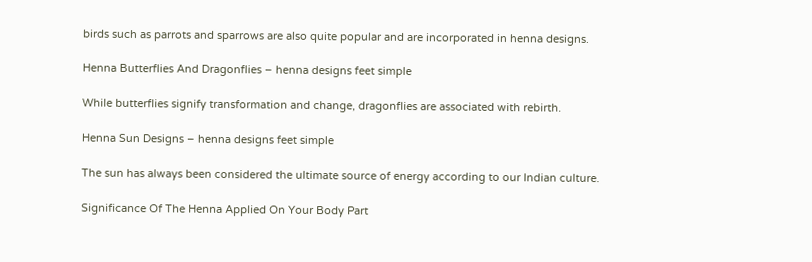birds such as parrots and sparrows are also quite popular and are incorporated in henna designs.

Henna Butterflies And Dragonflies – henna designs feet simple

While butterflies signify transformation and change, dragonflies are associated with rebirth.

Henna Sun Designs – henna designs feet simple

The sun has always been considered the ultimate source of energy according to our Indian culture.

Significance Of The Henna Applied On Your Body Part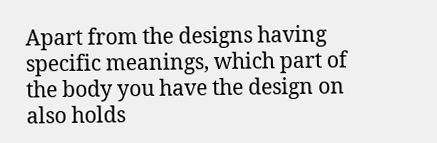Apart from the designs having specific meanings, which part of the body you have the design on also holds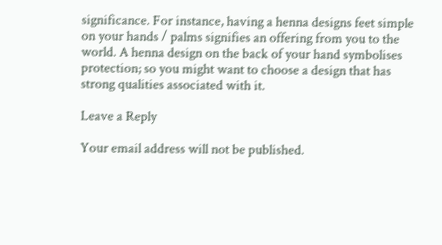significance. For instance, having a henna designs feet simple on your hands / palms signifies an offering from you to the world. A henna design on the back of your hand symbolises protection; so you might want to choose a design that has strong qualities associated with it.

Leave a Reply

Your email address will not be published.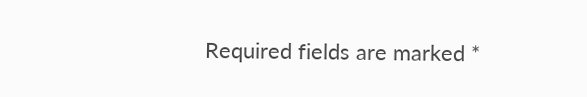Required fields are marked *